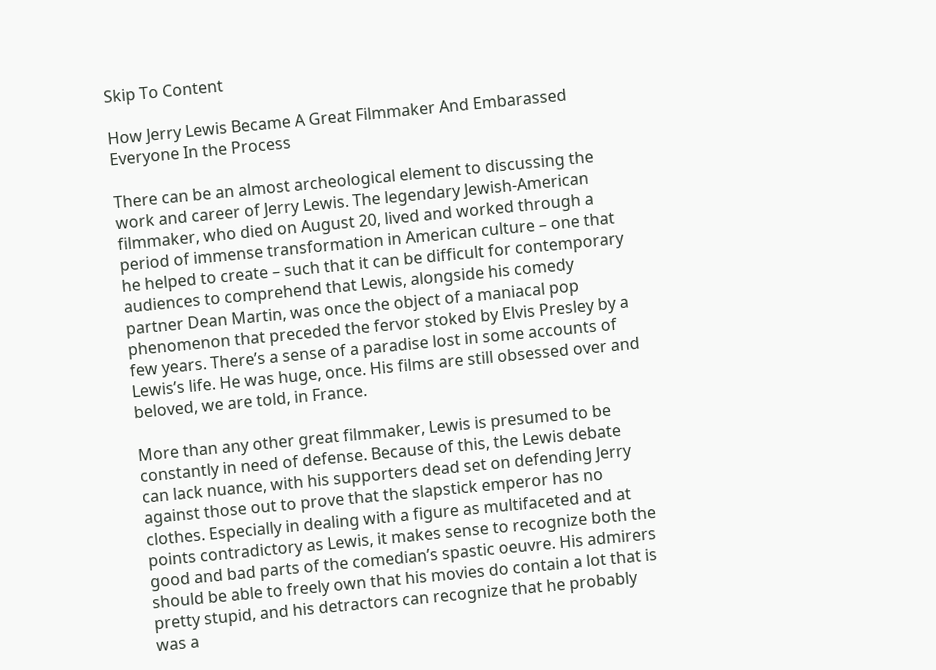Skip To Content

How Jerry Lewis Became A Great Filmmaker And Embarassed Everyone In the Process

There can be an almost archeological element to discussing the work and career of Jerry Lewis. The legendary Jewish-American filmmaker, who died on August 20, lived and worked through a period of immense transformation in American culture – one that he helped to create – such that it can be difficult for contemporary audiences to comprehend that Lewis, alongside his comedy partner Dean Martin, was once the object of a maniacal pop phenomenon that preceded the fervor stoked by Elvis Presley by a few years. There’s a sense of a paradise lost in some accounts of Lewis’s life. He was huge, once. His films are still obsessed over and beloved, we are told, in France.

More than any other great filmmaker, Lewis is presumed to be constantly in need of defense. Because of this, the Lewis debate can lack nuance, with his supporters dead set on defending Jerry against those out to prove that the slapstick emperor has no clothes. Especially in dealing with a figure as multifaceted and at points contradictory as Lewis, it makes sense to recognize both the good and bad parts of the comedian’s spastic oeuvre. His admirers should be able to freely own that his movies do contain a lot that is pretty stupid, and his detractors can recognize that he probably was a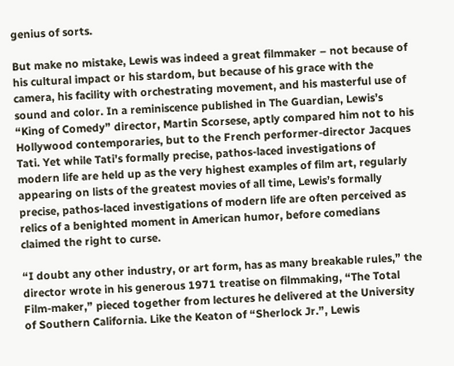genius of sorts.

But make no mistake, Lewis was indeed a great filmmaker – not because of his cultural impact or his stardom, but because of his grace with the camera, his facility with orchestrating movement, and his masterful use of sound and color. In a reminiscence published in The Guardian, Lewis’s “King of Comedy” director, Martin Scorsese, aptly compared him not to his Hollywood contemporaries, but to the French performer-director Jacques Tati. Yet while Tati’s formally precise, pathos-laced investigations of modern life are held up as the very highest examples of film art, regularly appearing on lists of the greatest movies of all time, Lewis’s formally precise, pathos-laced investigations of modern life are often perceived as relics of a benighted moment in American humor, before comedians claimed the right to curse.

“I doubt any other industry, or art form, has as many breakable rules,” the director wrote in his generous 1971 treatise on filmmaking, “The Total Film-maker,” pieced together from lectures he delivered at the University of Southern California. Like the Keaton of “Sherlock Jr.”, Lewis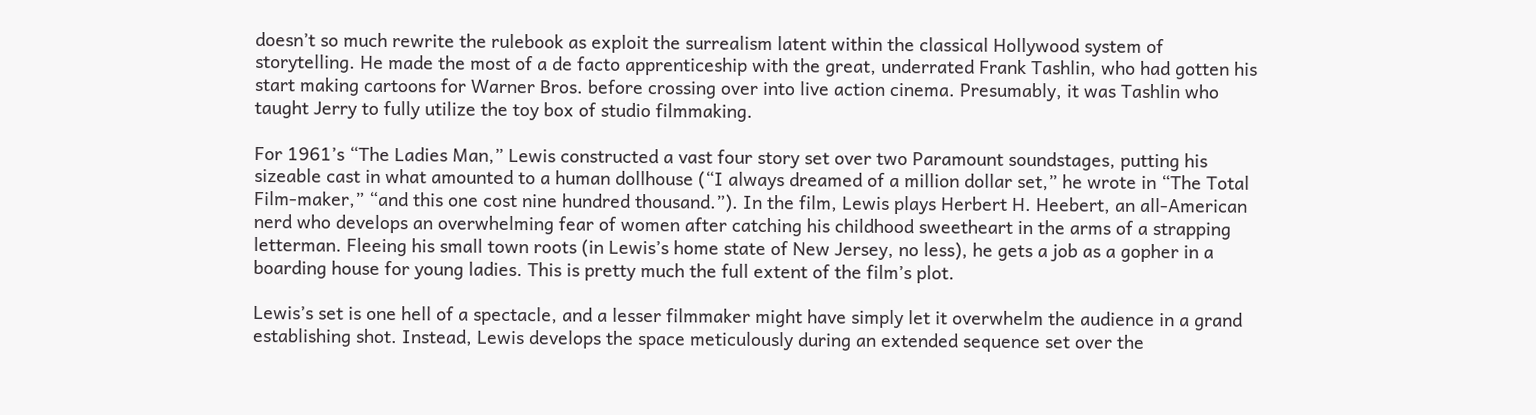doesn’t so much rewrite the rulebook as exploit the surrealism latent within the classical Hollywood system of storytelling. He made the most of a de facto apprenticeship with the great, underrated Frank Tashlin, who had gotten his start making cartoons for Warner Bros. before crossing over into live action cinema. Presumably, it was Tashlin who taught Jerry to fully utilize the toy box of studio filmmaking.

For 1961’s “The Ladies Man,” Lewis constructed a vast four story set over two Paramount soundstages, putting his sizeable cast in what amounted to a human dollhouse (“I always dreamed of a million dollar set,” he wrote in “The Total Film-maker,” “and this one cost nine hundred thousand.”). In the film, Lewis plays Herbert H. Heebert, an all-American nerd who develops an overwhelming fear of women after catching his childhood sweetheart in the arms of a strapping letterman. Fleeing his small town roots (in Lewis’s home state of New Jersey, no less), he gets a job as a gopher in a boarding house for young ladies. This is pretty much the full extent of the film’s plot.

Lewis’s set is one hell of a spectacle, and a lesser filmmaker might have simply let it overwhelm the audience in a grand establishing shot. Instead, Lewis develops the space meticulously during an extended sequence set over the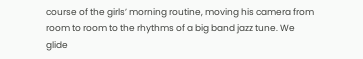course of the girls’ morning routine, moving his camera from room to room to the rhythms of a big band jazz tune. We glide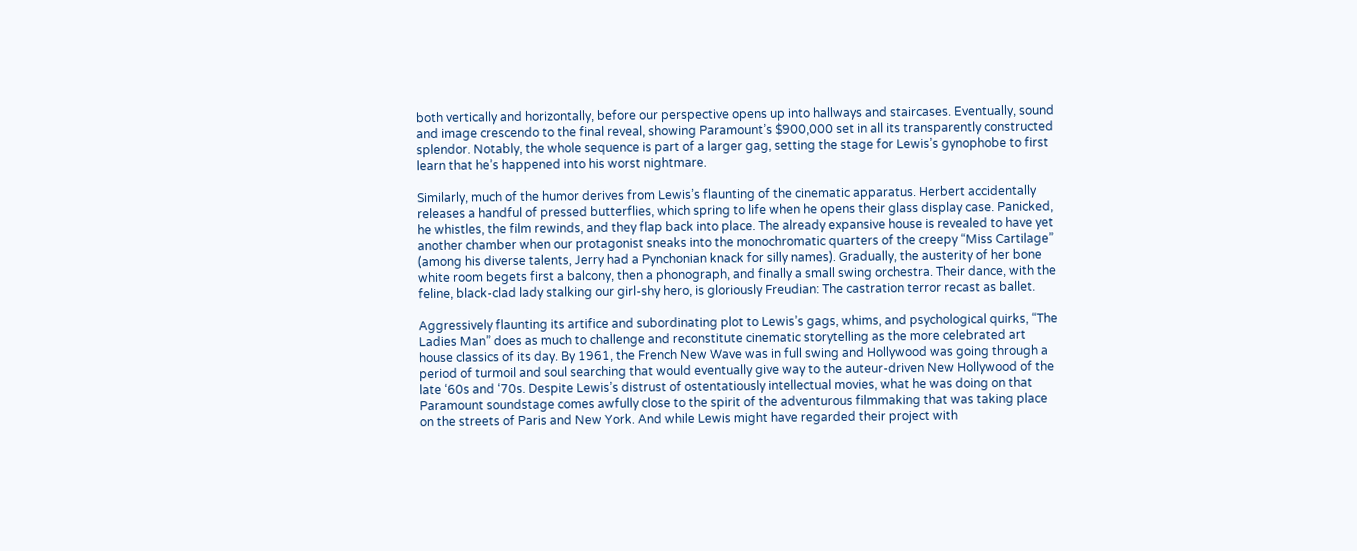both vertically and horizontally, before our perspective opens up into hallways and staircases. Eventually, sound and image crescendo to the final reveal, showing Paramount’s $900,000 set in all its transparently constructed splendor. Notably, the whole sequence is part of a larger gag, setting the stage for Lewis’s gynophobe to first learn that he’s happened into his worst nightmare.

Similarly, much of the humor derives from Lewis’s flaunting of the cinematic apparatus. Herbert accidentally releases a handful of pressed butterflies, which spring to life when he opens their glass display case. Panicked, he whistles, the film rewinds, and they flap back into place. The already expansive house is revealed to have yet another chamber when our protagonist sneaks into the monochromatic quarters of the creepy “Miss Cartilage” (among his diverse talents, Jerry had a Pynchonian knack for silly names). Gradually, the austerity of her bone white room begets first a balcony, then a phonograph, and finally a small swing orchestra. Their dance, with the feline, black-clad lady stalking our girl-shy hero, is gloriously Freudian: The castration terror recast as ballet.

Aggressively flaunting its artifice and subordinating plot to Lewis’s gags, whims, and psychological quirks, “The Ladies Man” does as much to challenge and reconstitute cinematic storytelling as the more celebrated art house classics of its day. By 1961, the French New Wave was in full swing and Hollywood was going through a period of turmoil and soul searching that would eventually give way to the auteur-driven New Hollywood of the late ‘60s and ‘70s. Despite Lewis’s distrust of ostentatiously intellectual movies, what he was doing on that Paramount soundstage comes awfully close to the spirit of the adventurous filmmaking that was taking place on the streets of Paris and New York. And while Lewis might have regarded their project with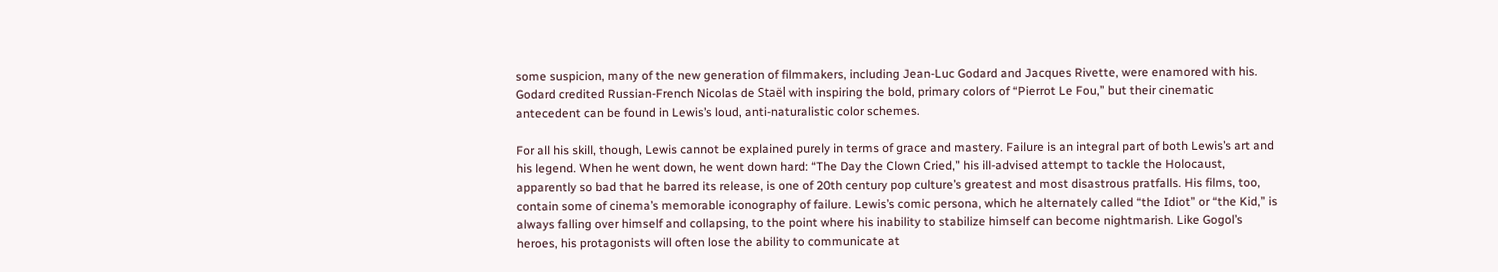some suspicion, many of the new generation of filmmakers, including Jean-Luc Godard and Jacques Rivette, were enamored with his. Godard credited Russian-French Nicolas de Staël with inspiring the bold, primary colors of “Pierrot Le Fou,” but their cinematic antecedent can be found in Lewis’s loud, anti-naturalistic color schemes.

For all his skill, though, Lewis cannot be explained purely in terms of grace and mastery. Failure is an integral part of both Lewis’s art and his legend. When he went down, he went down hard: “The Day the Clown Cried,” his ill-advised attempt to tackle the Holocaust, apparently so bad that he barred its release, is one of 20th century pop culture’s greatest and most disastrous pratfalls. His films, too, contain some of cinema’s memorable iconography of failure. Lewis’s comic persona, which he alternately called “the Idiot” or “the Kid,” is always falling over himself and collapsing, to the point where his inability to stabilize himself can become nightmarish. Like Gogol’s heroes, his protagonists will often lose the ability to communicate at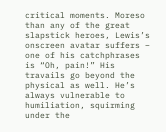critical moments. Moreso than any of the great slapstick heroes, Lewis’s onscreen avatar suffers – one of his catchphrases is “Oh, pain!” His travails go beyond the physical as well. He’s always vulnerable to humiliation, squirming under the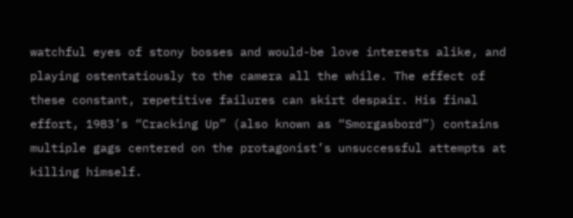watchful eyes of stony bosses and would-be love interests alike, and playing ostentatiously to the camera all the while. The effect of these constant, repetitive failures can skirt despair. His final effort, 1983’s “Cracking Up” (also known as “Smorgasbord”) contains multiple gags centered on the protagonist’s unsuccessful attempts at killing himself.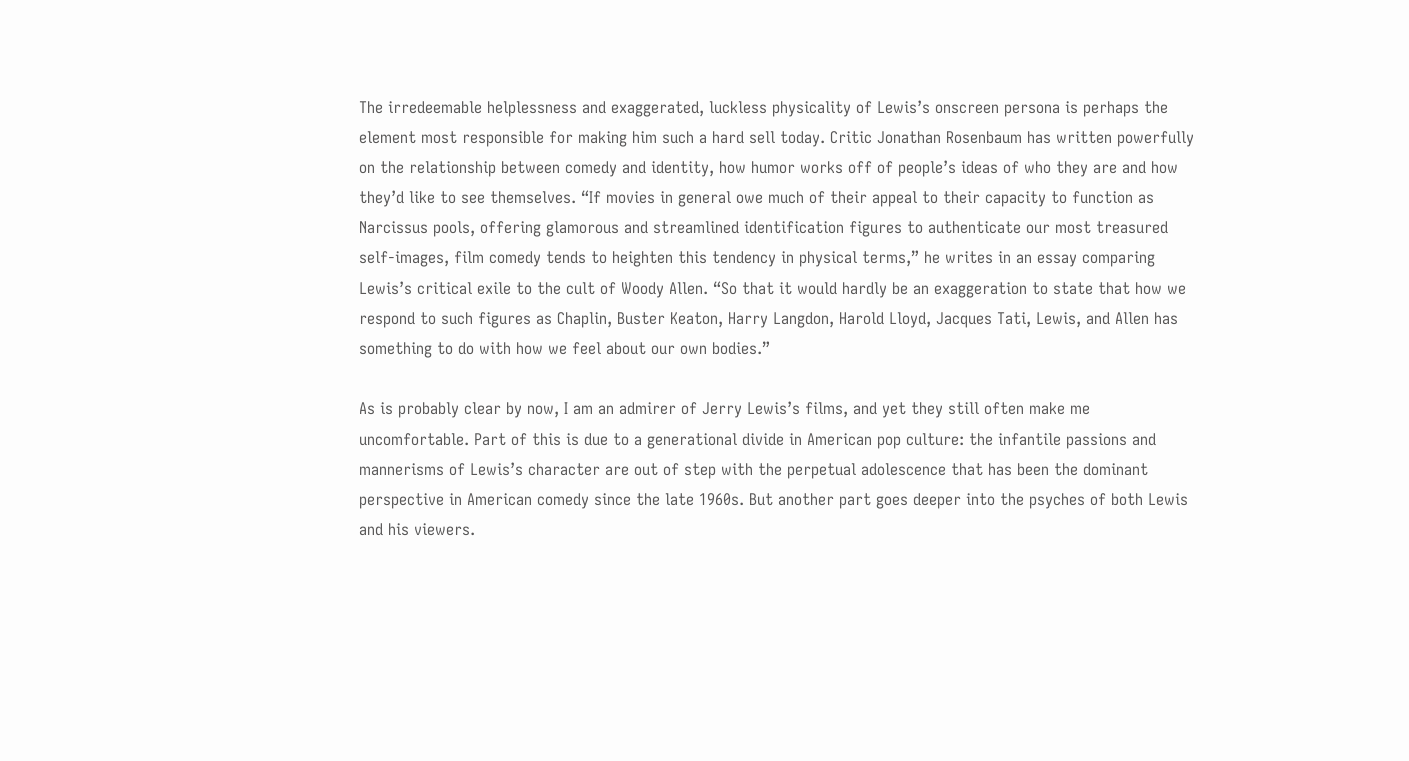The irredeemable helplessness and exaggerated, luckless physicality of Lewis’s onscreen persona is perhaps the element most responsible for making him such a hard sell today. Critic Jonathan Rosenbaum has written powerfully on the relationship between comedy and identity, how humor works off of people’s ideas of who they are and how they’d like to see themselves. “If movies in general owe much of their appeal to their capacity to function as Narcissus pools, offering glamorous and streamlined identification figures to authenticate our most treasured self-images, film comedy tends to heighten this tendency in physical terms,” he writes in an essay comparing Lewis’s critical exile to the cult of Woody Allen. “So that it would hardly be an exaggeration to state that how we respond to such figures as Chaplin, Buster Keaton, Harry Langdon, Harold Lloyd, Jacques Tati, Lewis, and Allen has something to do with how we feel about our own bodies.”

As is probably clear by now, I am an admirer of Jerry Lewis’s films, and yet they still often make me uncomfortable. Part of this is due to a generational divide in American pop culture: the infantile passions and mannerisms of Lewis’s character are out of step with the perpetual adolescence that has been the dominant perspective in American comedy since the late 1960s. But another part goes deeper into the psyches of both Lewis and his viewers.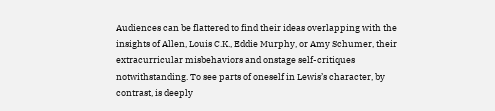Audiences can be flattered to find their ideas overlapping with the insights of Allen, Louis C.K., Eddie Murphy, or Amy Schumer, their extracurricular misbehaviors and onstage self-critiques notwithstanding. To see parts of oneself in Lewis’s character, by contrast, is deeply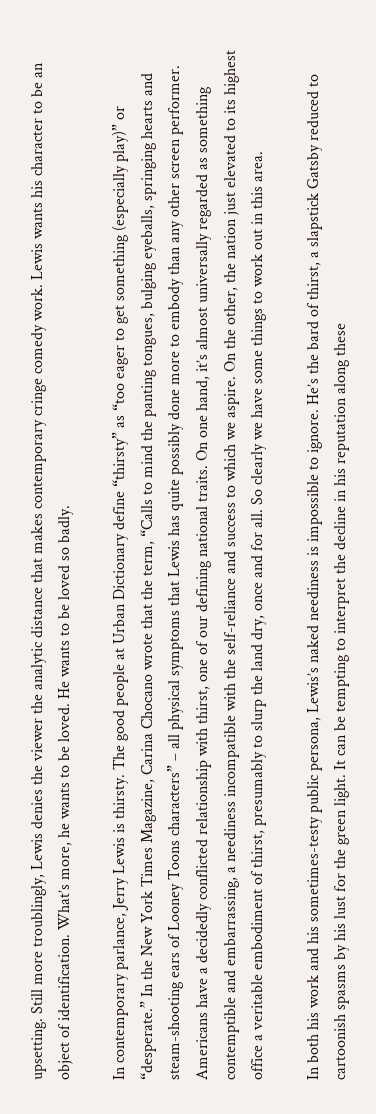upsetting. Still more troublingly, Lewis denies the viewer the analytic distance that makes contemporary cringe comedy work. Lewis wants his character to be an object of identification. What’s more, he wants to be loved. He wants to be loved so badly.

In contemporary parlance, Jerry Lewis is thirsty. The good people at Urban Dictionary define “thirsty” as “too eager to get something (especially play)” or “desperate.” In the New York Times Magazine, Carina Chocano wrote that the term, “Calls to mind the panting tongues, bulging eyeballs, springing hearts and steam-shooting ears of Looney Toons characters” – all physical symptoms that Lewis has quite possibly done more to embody than any other screen performer. Americans have a decidedly conflicted relationship with thirst, one of our defining national traits. On one hand, it’s almost universally regarded as something contemptible and embarrassing, a neediness incompatible with the self-reliance and success to which we aspire. On the other, the nation just elevated to its highest office a veritable embodiment of thirst, presumably to slurp the land dry, once and for all. So clearly we have some things to work out in this area.

In both his work and his sometimes-testy public persona, Lewis’s naked neediness is impossible to ignore. He’s the bard of thirst, a slapstick Gatsby reduced to cartoonish spasms by his lust for the green light. It can be tempting to interpret the decline in his reputation along these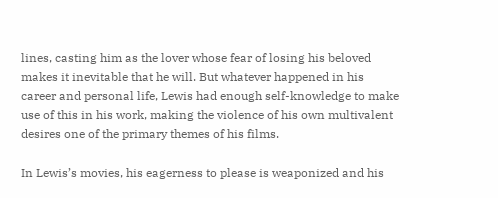lines, casting him as the lover whose fear of losing his beloved makes it inevitable that he will. But whatever happened in his career and personal life, Lewis had enough self-knowledge to make use of this in his work, making the violence of his own multivalent desires one of the primary themes of his films.

In Lewis’s movies, his eagerness to please is weaponized and his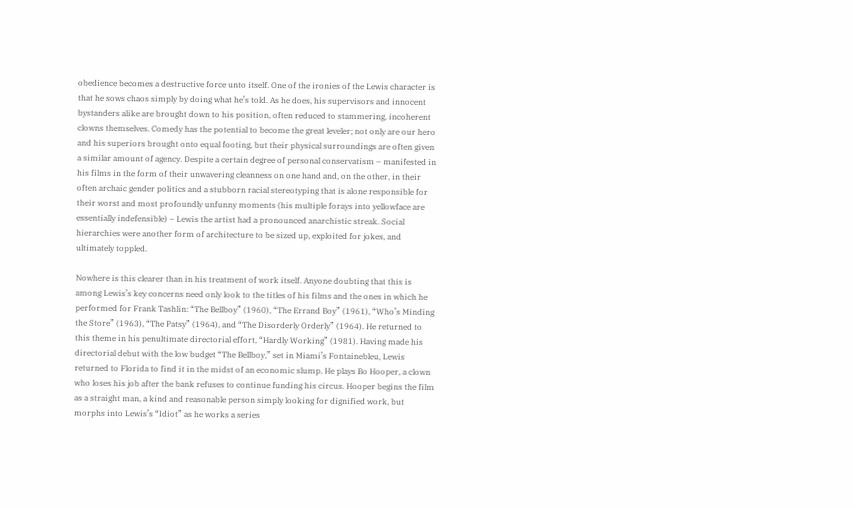obedience becomes a destructive force unto itself. One of the ironies of the Lewis character is that he sows chaos simply by doing what he’s told. As he does, his supervisors and innocent bystanders alike are brought down to his position, often reduced to stammering, incoherent clowns themselves. Comedy has the potential to become the great leveler; not only are our hero and his superiors brought onto equal footing, but their physical surroundings are often given a similar amount of agency. Despite a certain degree of personal conservatism – manifested in his films in the form of their unwavering cleanness on one hand and, on the other, in their often archaic gender politics and a stubborn racial stereotyping that is alone responsible for their worst and most profoundly unfunny moments (his multiple forays into yellowface are essentially indefensible) – Lewis the artist had a pronounced anarchistic streak. Social hierarchies were another form of architecture to be sized up, exploited for jokes, and ultimately toppled.

Nowhere is this clearer than in his treatment of work itself. Anyone doubting that this is among Lewis’s key concerns need only look to the titles of his films and the ones in which he performed for Frank Tashlin: “The Bellboy” (1960), “The Errand Boy” (1961), “Who’s Minding the Store” (1963), “The Patsy” (1964), and “The Disorderly Orderly” (1964). He returned to this theme in his penultimate directorial effort, “Hardly Working” (1981). Having made his directorial debut with the low budget “The Bellboy,” set in Miami’s Fontainebleu, Lewis returned to Florida to find it in the midst of an economic slump. He plays Bo Hooper, a clown who loses his job after the bank refuses to continue funding his circus. Hooper begins the film as a straight man, a kind and reasonable person simply looking for dignified work, but morphs into Lewis’s “Idiot” as he works a series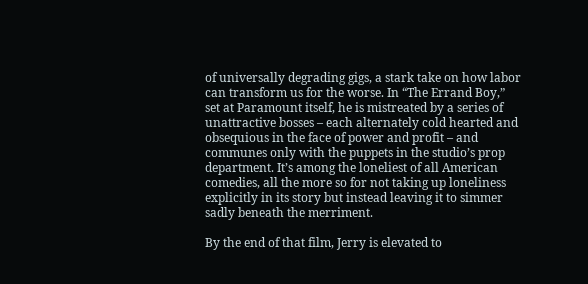of universally degrading gigs, a stark take on how labor can transform us for the worse. In “The Errand Boy,” set at Paramount itself, he is mistreated by a series of unattractive bosses – each alternately cold hearted and obsequious in the face of power and profit – and communes only with the puppets in the studio’s prop department. It’s among the loneliest of all American comedies, all the more so for not taking up loneliness explicitly in its story but instead leaving it to simmer sadly beneath the merriment.

By the end of that film, Jerry is elevated to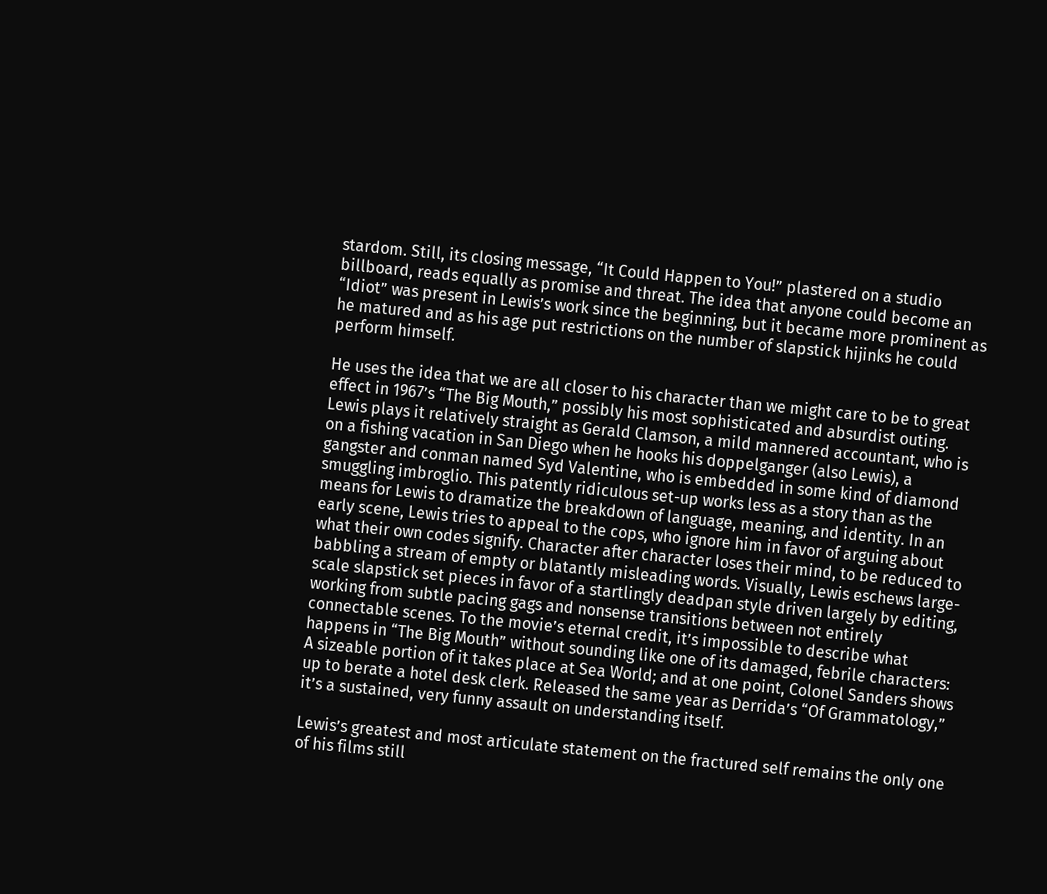stardom. Still, its closing message, “It Could Happen to You!” plastered on a studio billboard, reads equally as promise and threat. The idea that anyone could become an “Idiot” was present in Lewis’s work since the beginning, but it became more prominent as he matured and as his age put restrictions on the number of slapstick hijinks he could perform himself.

He uses the idea that we are all closer to his character than we might care to be to great effect in 1967’s “The Big Mouth,” possibly his most sophisticated and absurdist outing. Lewis plays it relatively straight as Gerald Clamson, a mild mannered accountant, who is on a fishing vacation in San Diego when he hooks his doppelganger (also Lewis), a gangster and conman named Syd Valentine, who is embedded in some kind of diamond smuggling imbroglio. This patently ridiculous set-up works less as a story than as the means for Lewis to dramatize the breakdown of language, meaning, and identity. In an early scene, Lewis tries to appeal to the cops, who ignore him in favor of arguing about what their own codes signify. Character after character loses their mind, to be reduced to babbling a stream of empty or blatantly misleading words. Visually, Lewis eschews large-scale slapstick set pieces in favor of a startlingly deadpan style driven largely by editing, working from subtle pacing gags and nonsense transitions between not entirely connectable scenes. To the movie’s eternal credit, it’s impossible to describe what happens in “The Big Mouth” without sounding like one of its damaged, febrile characters: A sizeable portion of it takes place at Sea World; and at one point, Colonel Sanders shows up to berate a hotel desk clerk. Released the same year as Derrida’s “Of Grammatology,” it’s a sustained, very funny assault on understanding itself.

Lewis’s greatest and most articulate statement on the fractured self remains the only one of his films still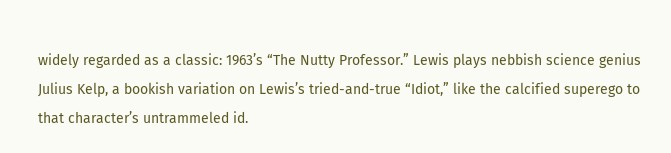widely regarded as a classic: 1963’s “The Nutty Professor.” Lewis plays nebbish science genius Julius Kelp, a bookish variation on Lewis’s tried-and-true “Idiot,” like the calcified superego to that character’s untrammeled id.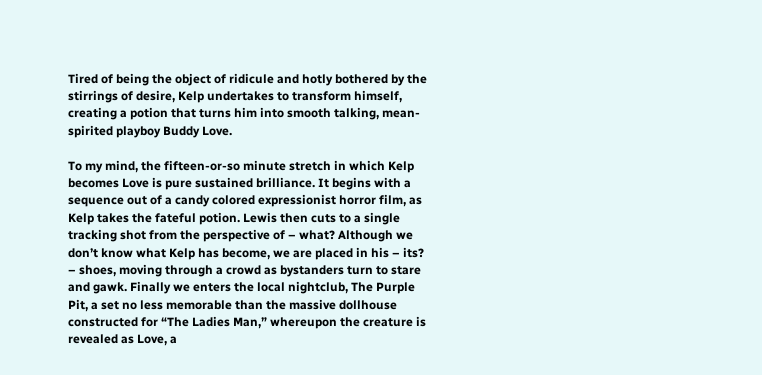Tired of being the object of ridicule and hotly bothered by the stirrings of desire, Kelp undertakes to transform himself, creating a potion that turns him into smooth talking, mean-spirited playboy Buddy Love.

To my mind, the fifteen-or-so minute stretch in which Kelp becomes Love is pure sustained brilliance. It begins with a sequence out of a candy colored expressionist horror film, as Kelp takes the fateful potion. Lewis then cuts to a single tracking shot from the perspective of – what? Although we don’t know what Kelp has become, we are placed in his – its? – shoes, moving through a crowd as bystanders turn to stare and gawk. Finally we enters the local nightclub, The Purple Pit, a set no less memorable than the massive dollhouse constructed for “The Ladies Man,” whereupon the creature is revealed as Love, a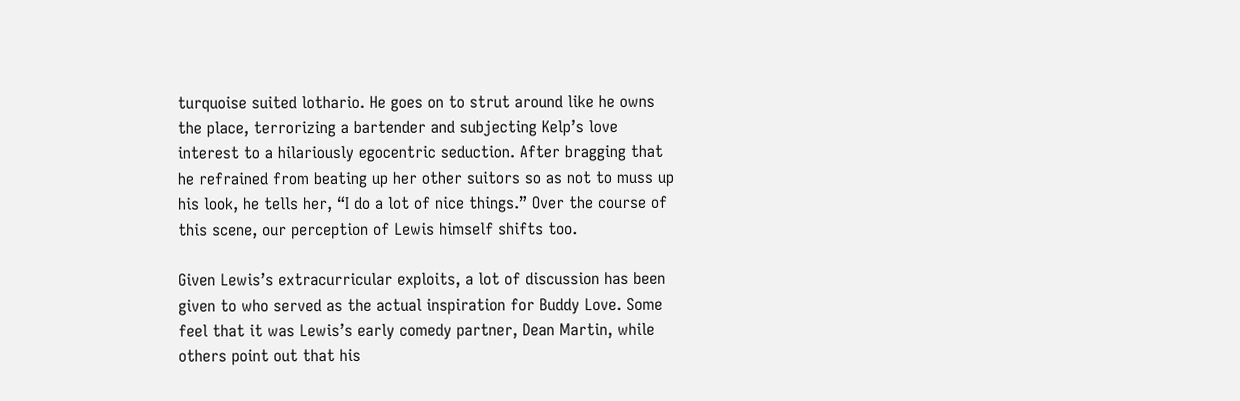turquoise suited lothario. He goes on to strut around like he owns the place, terrorizing a bartender and subjecting Kelp’s love interest to a hilariously egocentric seduction. After bragging that he refrained from beating up her other suitors so as not to muss up his look, he tells her, “I do a lot of nice things.” Over the course of this scene, our perception of Lewis himself shifts too.

Given Lewis’s extracurricular exploits, a lot of discussion has been given to who served as the actual inspiration for Buddy Love. Some feel that it was Lewis’s early comedy partner, Dean Martin, while others point out that his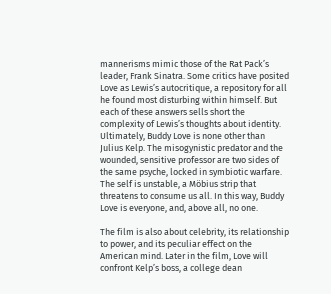mannerisms mimic those of the Rat Pack’s leader, Frank Sinatra. Some critics have posited Love as Lewis’s autocritique, a repository for all he found most disturbing within himself. But each of these answers sells short the complexity of Lewis’s thoughts about identity. Ultimately, Buddy Love is none other than Julius Kelp. The misogynistic predator and the wounded, sensitive professor are two sides of the same psyche, locked in symbiotic warfare. The self is unstable, a Möbius strip that threatens to consume us all. In this way, Buddy Love is everyone, and, above all, no one.

The film is also about celebrity, its relationship to power, and its peculiar effect on the American mind. Later in the film, Love will confront Kelp’s boss, a college dean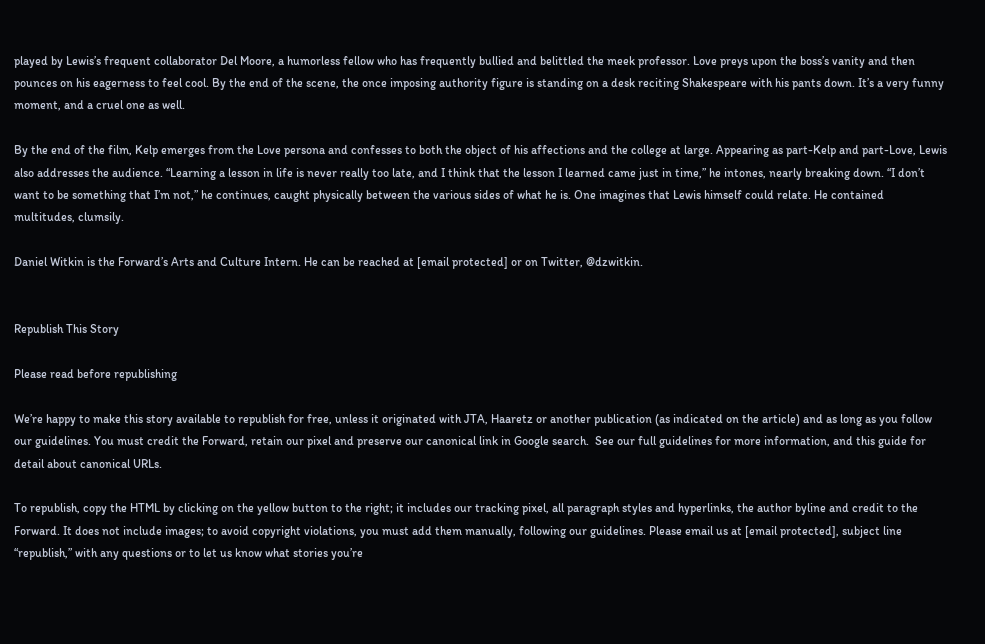played by Lewis’s frequent collaborator Del Moore, a humorless fellow who has frequently bullied and belittled the meek professor. Love preys upon the boss’s vanity and then pounces on his eagerness to feel cool. By the end of the scene, the once imposing authority figure is standing on a desk reciting Shakespeare with his pants down. It’s a very funny moment, and a cruel one as well.

By the end of the film, Kelp emerges from the Love persona and confesses to both the object of his affections and the college at large. Appearing as part-Kelp and part-Love, Lewis also addresses the audience. “Learning a lesson in life is never really too late, and I think that the lesson I learned came just in time,” he intones, nearly breaking down. “I don’t want to be something that I’m not,” he continues, caught physically between the various sides of what he is. One imagines that Lewis himself could relate. He contained multitudes, clumsily.

Daniel Witkin is the Forward’s Arts and Culture Intern. He can be reached at [email protected] or on Twitter, @dzwitkin.


Republish This Story

Please read before republishing

We’re happy to make this story available to republish for free, unless it originated with JTA, Haaretz or another publication (as indicated on the article) and as long as you follow our guidelines. You must credit the Forward, retain our pixel and preserve our canonical link in Google search.  See our full guidelines for more information, and this guide for detail about canonical URLs.

To republish, copy the HTML by clicking on the yellow button to the right; it includes our tracking pixel, all paragraph styles and hyperlinks, the author byline and credit to the Forward. It does not include images; to avoid copyright violations, you must add them manually, following our guidelines. Please email us at [email protected], subject line “republish,” with any questions or to let us know what stories you’re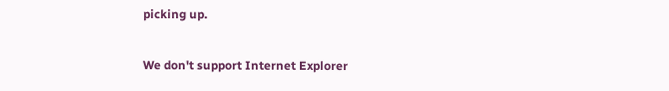picking up.

We don't support Internet Explorer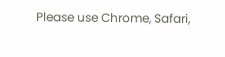Please use Chrome, Safari,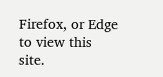Firefox, or Edge to view this site.